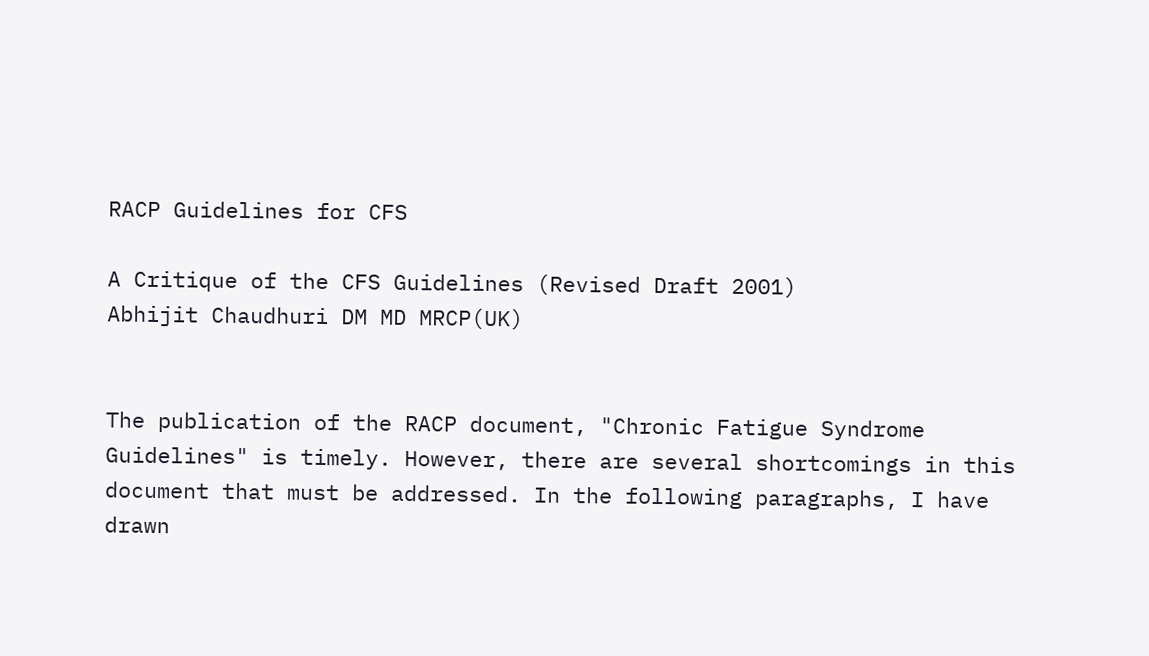RACP Guidelines for CFS

A Critique of the CFS Guidelines (Revised Draft 2001)
Abhijit Chaudhuri DM MD MRCP(UK)


The publication of the RACP document, "Chronic Fatigue Syndrome Guidelines" is timely. However, there are several shortcomings in this document that must be addressed. In the following paragraphs, I have drawn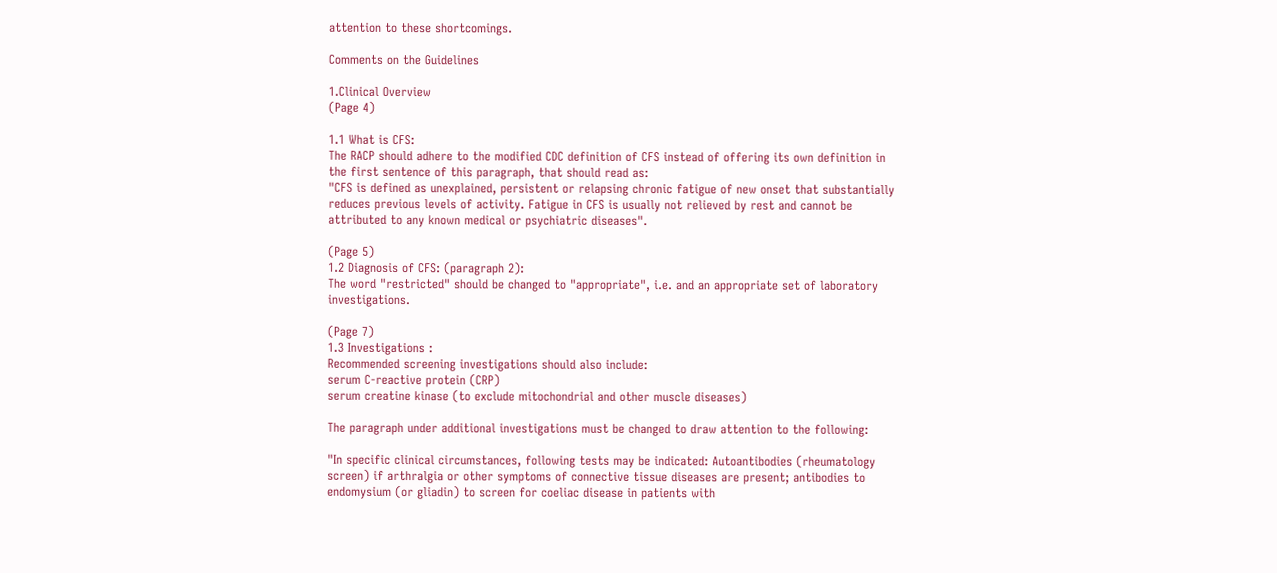attention to these shortcomings.

Comments on the Guidelines

1.Clinical Overview
(Page 4)

1.1 What is CFS:
The RACP should adhere to the modified CDC definition of CFS instead of offering its own definition in the first sentence of this paragraph, that should read as:
"CFS is defined as unexplained, persistent or relapsing chronic fatigue of new onset that substantially reduces previous levels of activity. Fatigue in CFS is usually not relieved by rest and cannot be attributed to any known medical or psychiatric diseases".

(Page 5)
1.2 Diagnosis of CFS: (paragraph 2):
The word "restricted" should be changed to "appropriate", i.e. and an appropriate set of laboratory investigations.

(Page 7)
1.3 Investigations :
Recommended screening investigations should also include:
serum C-reactive protein (CRP)
serum creatine kinase (to exclude mitochondrial and other muscle diseases)

The paragraph under additional investigations must be changed to draw attention to the following:

"In specific clinical circumstances, following tests may be indicated: Autoantibodies (rheumatology screen) if arthralgia or other symptoms of connective tissue diseases are present; antibodies to endomysium (or gliadin) to screen for coeliac disease in patients with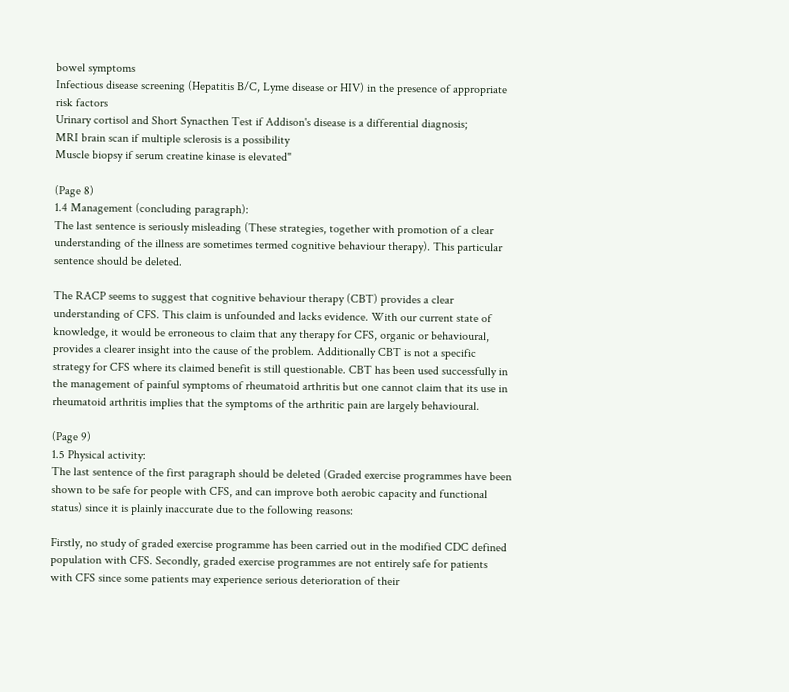bowel symptoms
Infectious disease screening (Hepatitis B/C, Lyme disease or HIV) in the presence of appropriate risk factors
Urinary cortisol and Short Synacthen Test if Addison's disease is a differential diagnosis;
MRI brain scan if multiple sclerosis is a possibility
Muscle biopsy if serum creatine kinase is elevated"

(Page 8)
1.4 Management (concluding paragraph):
The last sentence is seriously misleading (These strategies, together with promotion of a clear understanding of the illness are sometimes termed cognitive behaviour therapy). This particular sentence should be deleted.

The RACP seems to suggest that cognitive behaviour therapy (CBT) provides a clear understanding of CFS. This claim is unfounded and lacks evidence. With our current state of knowledge, it would be erroneous to claim that any therapy for CFS, organic or behavioural, provides a clearer insight into the cause of the problem. Additionally CBT is not a specific strategy for CFS where its claimed benefit is still questionable. CBT has been used successfully in the management of painful symptoms of rheumatoid arthritis but one cannot claim that its use in rheumatoid arthritis implies that the symptoms of the arthritic pain are largely behavioural.

(Page 9)
1.5 Physical activity:
The last sentence of the first paragraph should be deleted (Graded exercise programmes have been shown to be safe for people with CFS, and can improve both aerobic capacity and functional status) since it is plainly inaccurate due to the following reasons:

Firstly, no study of graded exercise programme has been carried out in the modified CDC defined population with CFS. Secondly, graded exercise programmes are not entirely safe for patients with CFS since some patients may experience serious deterioration of their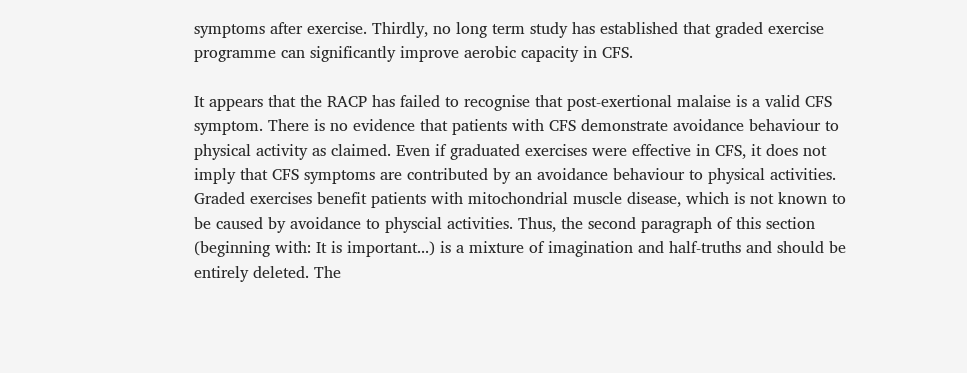symptoms after exercise. Thirdly, no long term study has established that graded exercise programme can significantly improve aerobic capacity in CFS.

It appears that the RACP has failed to recognise that post-exertional malaise is a valid CFS symptom. There is no evidence that patients with CFS demonstrate avoidance behaviour to physical activity as claimed. Even if graduated exercises were effective in CFS, it does not imply that CFS symptoms are contributed by an avoidance behaviour to physical activities. Graded exercises benefit patients with mitochondrial muscle disease, which is not known to be caused by avoidance to physcial activities. Thus, the second paragraph of this section (beginning with: It is important...) is a mixture of imagination and half-truths and should be entirely deleted. The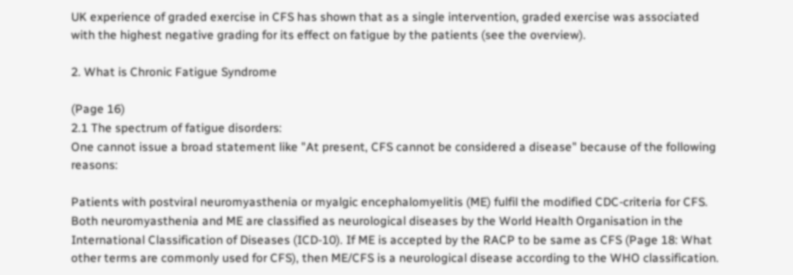UK experience of graded exercise in CFS has shown that as a single intervention, graded exercise was associated with the highest negative grading for its effect on fatigue by the patients (see the overview).

2. What is Chronic Fatigue Syndrome

(Page 16)
2.1 The spectrum of fatigue disorders:
One cannot issue a broad statement like "At present, CFS cannot be considered a disease" because of the following reasons:

Patients with postviral neuromyasthenia or myalgic encephalomyelitis (ME) fulfil the modified CDC-criteria for CFS. Both neuromyasthenia and ME are classified as neurological diseases by the World Health Organisation in the International Classification of Diseases (ICD-10). If ME is accepted by the RACP to be same as CFS (Page 18: What other terms are commonly used for CFS), then ME/CFS is a neurological disease according to the WHO classification.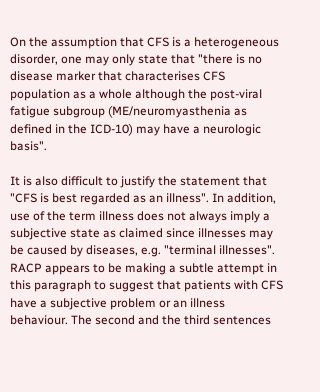On the assumption that CFS is a heterogeneous disorder, one may only state that "there is no disease marker that characterises CFS population as a whole although the post-viral fatigue subgroup (ME/neuromyasthenia as defined in the ICD-10) may have a neurologic basis".

It is also difficult to justify the statement that "CFS is best regarded as an illness". In addition, use of the term illness does not always imply a subjective state as claimed since illnesses may be caused by diseases, e.g. "terminal illnesses". RACP appears to be making a subtle attempt in this paragraph to suggest that patients with CFS have a subjective problem or an illness behaviour. The second and the third sentences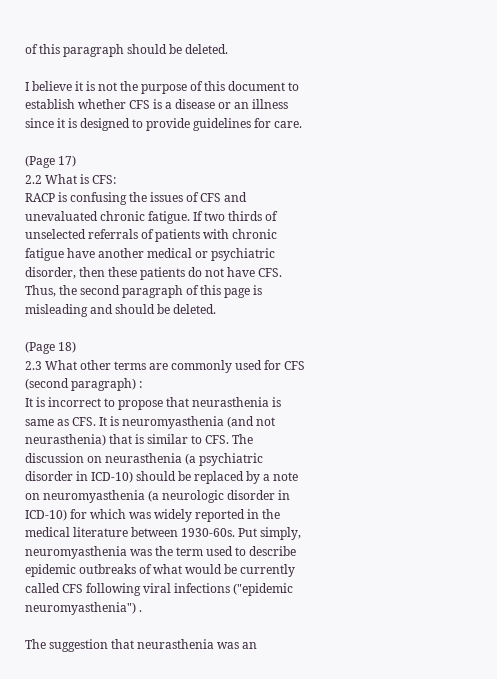of this paragraph should be deleted.

I believe it is not the purpose of this document to establish whether CFS is a disease or an illness since it is designed to provide guidelines for care.

(Page 17)
2.2 What is CFS:
RACP is confusing the issues of CFS and unevaluated chronic fatigue. If two thirds of unselected referrals of patients with chronic fatigue have another medical or psychiatric disorder, then these patients do not have CFS. Thus, the second paragraph of this page is misleading and should be deleted.

(Page 18)
2.3 What other terms are commonly used for CFS (second paragraph) :
It is incorrect to propose that neurasthenia is same as CFS. It is neuromyasthenia (and not neurasthenia) that is similar to CFS. The discussion on neurasthenia (a psychiatric disorder in ICD-10) should be replaced by a note on neuromyasthenia (a neurologic disorder in ICD-10) for which was widely reported in the medical literature between 1930-60s. Put simply, neuromyasthenia was the term used to describe epidemic outbreaks of what would be currently called CFS following viral infections ("epidemic neuromyasthenia") .

The suggestion that neurasthenia was an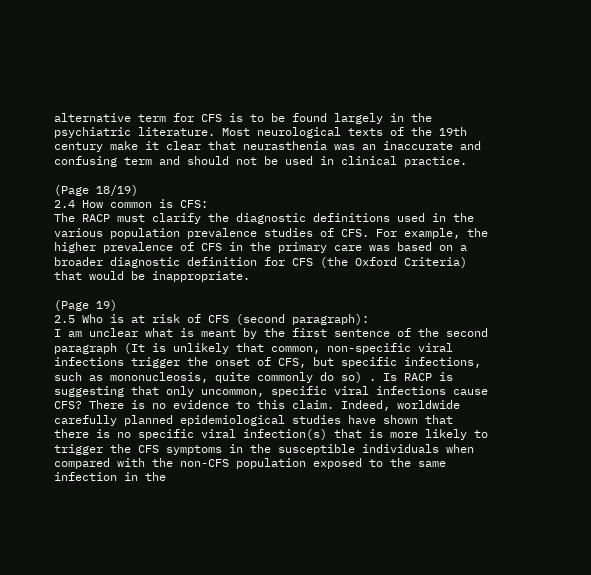alternative term for CFS is to be found largely in the psychiatric literature. Most neurological texts of the 19th century make it clear that neurasthenia was an inaccurate and confusing term and should not be used in clinical practice.

(Page 18/19)
2.4 How common is CFS:
The RACP must clarify the diagnostic definitions used in the various population prevalence studies of CFS. For example, the higher prevalence of CFS in the primary care was based on a broader diagnostic definition for CFS (the Oxford Criteria) that would be inappropriate.

(Page 19)
2.5 Who is at risk of CFS (second paragraph):
I am unclear what is meant by the first sentence of the second paragraph (It is unlikely that common, non-specific viral infections trigger the onset of CFS, but specific infections, such as mononucleosis, quite commonly do so) . Is RACP is suggesting that only uncommon, specific viral infections cause CFS? There is no evidence to this claim. Indeed, worldwide carefully planned epidemiological studies have shown that there is no specific viral infection(s) that is more likely to trigger the CFS symptoms in the susceptible individuals when compared with the non-CFS population exposed to the same infection in the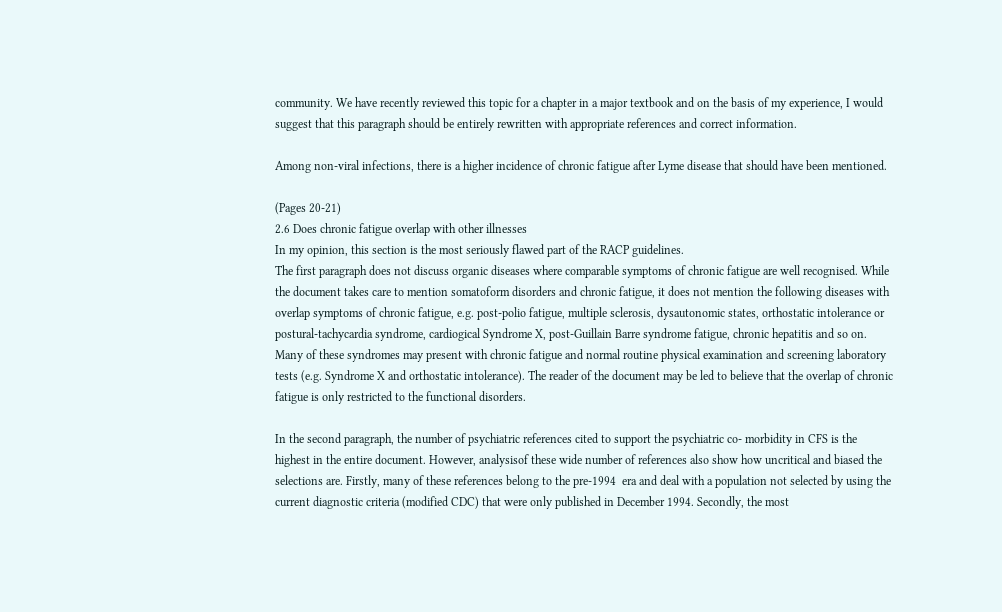community. We have recently reviewed this topic for a chapter in a major textbook and on the basis of my experience, I would suggest that this paragraph should be entirely rewritten with appropriate references and correct information.

Among non-viral infections, there is a higher incidence of chronic fatigue after Lyme disease that should have been mentioned.

(Pages 20-21)
2.6 Does chronic fatigue overlap with other illnesses
In my opinion, this section is the most seriously flawed part of the RACP guidelines.
The first paragraph does not discuss organic diseases where comparable symptoms of chronic fatigue are well recognised. While the document takes care to mention somatoform disorders and chronic fatigue, it does not mention the following diseases with overlap symptoms of chronic fatigue, e.g. post-polio fatigue, multiple sclerosis, dysautonomic states, orthostatic intolerance or postural-tachycardia syndrome, cardiogical Syndrome X, post-Guillain Barre syndrome fatigue, chronic hepatitis and so on. Many of these syndromes may present with chronic fatigue and normal routine physical examination and screening laboratory tests (e.g. Syndrome X and orthostatic intolerance). The reader of the document may be led to believe that the overlap of chronic fatigue is only restricted to the functional disorders.

In the second paragraph, the number of psychiatric references cited to support the psychiatric co- morbidity in CFS is the highest in the entire document. However, analysisof these wide number of references also show how uncritical and biased the selections are. Firstly, many of these references belong to the pre-1994  era and deal with a population not selected by using the current diagnostic criteria (modified CDC) that were only published in December 1994. Secondly, the most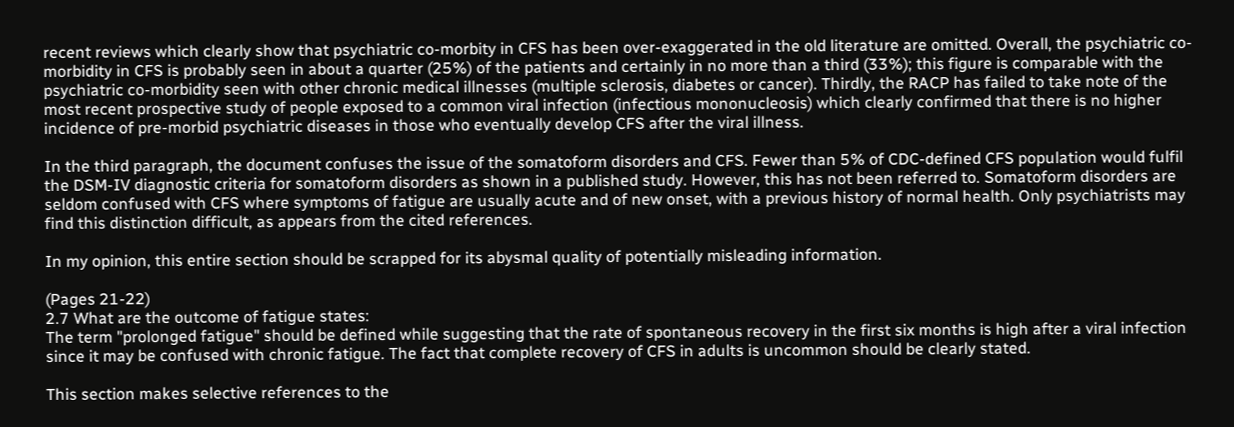recent reviews which clearly show that psychiatric co-morbity in CFS has been over-exaggerated in the old literature are omitted. Overall, the psychiatric co-morbidity in CFS is probably seen in about a quarter (25%) of the patients and certainly in no more than a third (33%); this figure is comparable with the psychiatric co-morbidity seen with other chronic medical illnesses (multiple sclerosis, diabetes or cancer). Thirdly, the RACP has failed to take note of the most recent prospective study of people exposed to a common viral infection (infectious mononucleosis) which clearly confirmed that there is no higher incidence of pre-morbid psychiatric diseases in those who eventually develop CFS after the viral illness.

In the third paragraph, the document confuses the issue of the somatoform disorders and CFS. Fewer than 5% of CDC-defined CFS population would fulfil the DSM-IV diagnostic criteria for somatoform disorders as shown in a published study. However, this has not been referred to. Somatoform disorders are seldom confused with CFS where symptoms of fatigue are usually acute and of new onset, with a previous history of normal health. Only psychiatrists may find this distinction difficult, as appears from the cited references.

In my opinion, this entire section should be scrapped for its abysmal quality of potentially misleading information.

(Pages 21-22)
2.7 What are the outcome of fatigue states:
The term "prolonged fatigue" should be defined while suggesting that the rate of spontaneous recovery in the first six months is high after a viral infection since it may be confused with chronic fatigue. The fact that complete recovery of CFS in adults is uncommon should be clearly stated.

This section makes selective references to the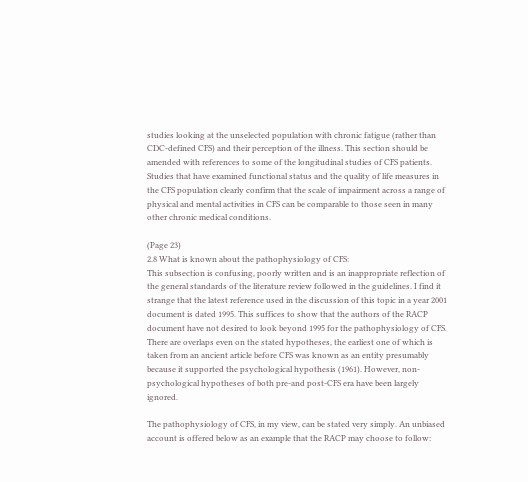studies looking at the unselected population with chronic fatigue (rather than CDC-defined CFS) and their perception of the illness. This section should be amended with references to some of the longitudinal studies of CFS patients. Studies that have examined functional status and the quality of life measures in the CFS population clearly confirm that the scale of impairment across a range of physical and mental activities in CFS can be comparable to those seen in many other chronic medical conditions.

(Page 23)
2.8 What is known about the pathophysiology of CFS:
This subsection is confusing, poorly written and is an inappropriate reflection of the general standards of the literature review followed in the guidelines. I find it strange that the latest reference used in the discussion of this topic in a year 2001 document is dated 1995. This suffices to show that the authors of the RACP document have not desired to look beyond 1995 for the pathophysiology of CFS. There are overlaps even on the stated hypotheses, the earliest one of which is taken from an ancient article before CFS was known as an entity presumably because it supported the psychological hypothesis (1961). However, non-psychological hypotheses of both pre-and post-CFS era have been largely ignored.

The pathophysiology of CFS, in my view, can be stated very simply. An unbiased account is offered below as an example that the RACP may choose to follow: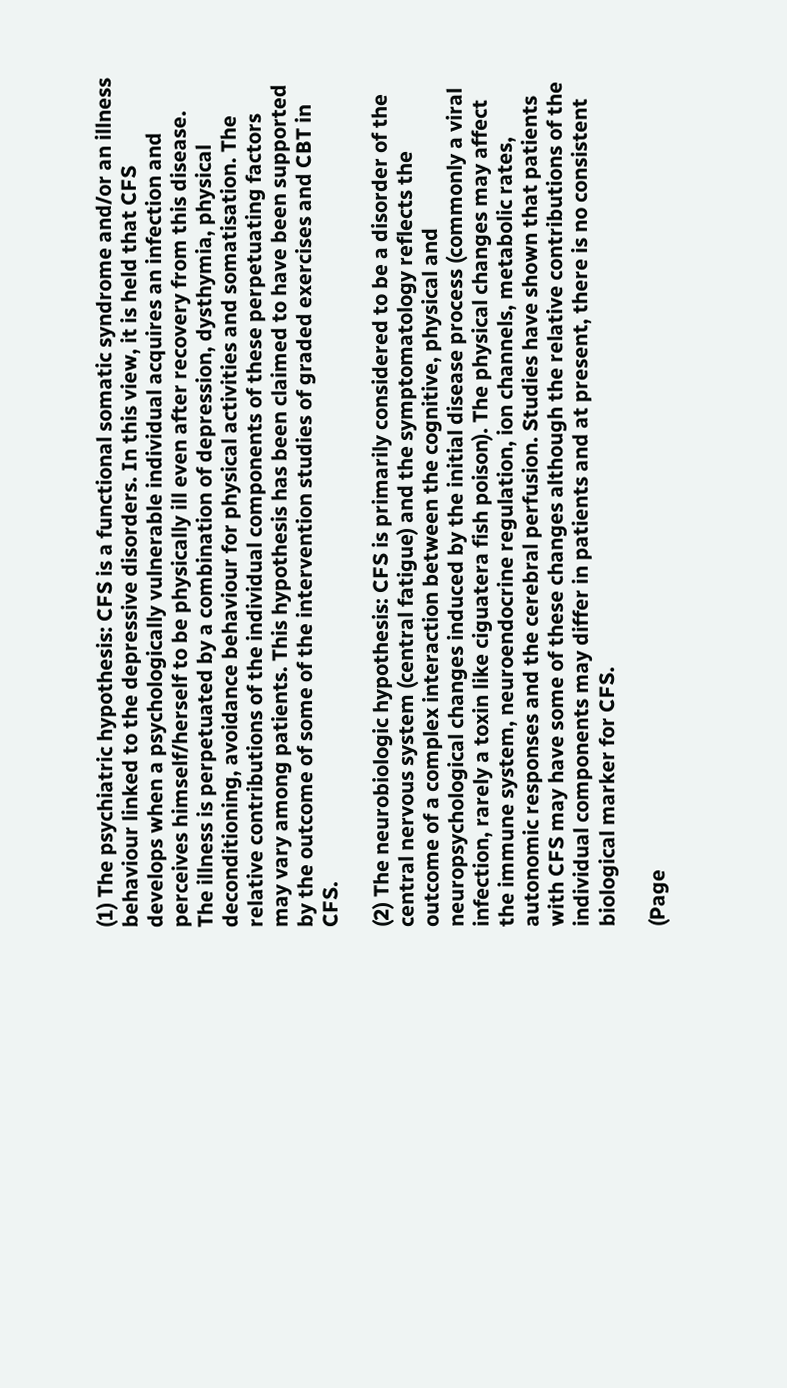(1) The psychiatric hypothesis: CFS is a functional somatic syndrome and/or an illness behaviour linked to the depressive disorders. In this view, it is held that CFS develops when a psychologically vulnerable individual acquires an infection and perceives himself/herself to be physically ill even after recovery from this disease. The illness is perpetuated by a combination of depression, dysthymia, physical deconditioning, avoidance behaviour for physical activities and somatisation. The relative contributions of the individual components of these perpetuating factors may vary among patients. This hypothesis has been claimed to have been supported by the outcome of some of the intervention studies of graded exercises and CBT in CFS.

(2) The neurobiologic hypothesis: CFS is primarily considered to be a disorder of the central nervous system (central fatigue) and the symptomatology reflects the outcome of a complex interaction between the cognitive, physical and neuropsychological changes induced by the initial disease process (commonly a viral infection, rarely a toxin like ciguatera fish poison). The physical changes may affect the immune system, neuroendocrine regulation, ion channels, metabolic rates, autonomic responses and the cerebral perfusion. Studies have shown that patients with CFS may have some of these changes although the relative contributions of the individual components may differ in patients and at present, there is no consistent biological marker for CFS.

(Page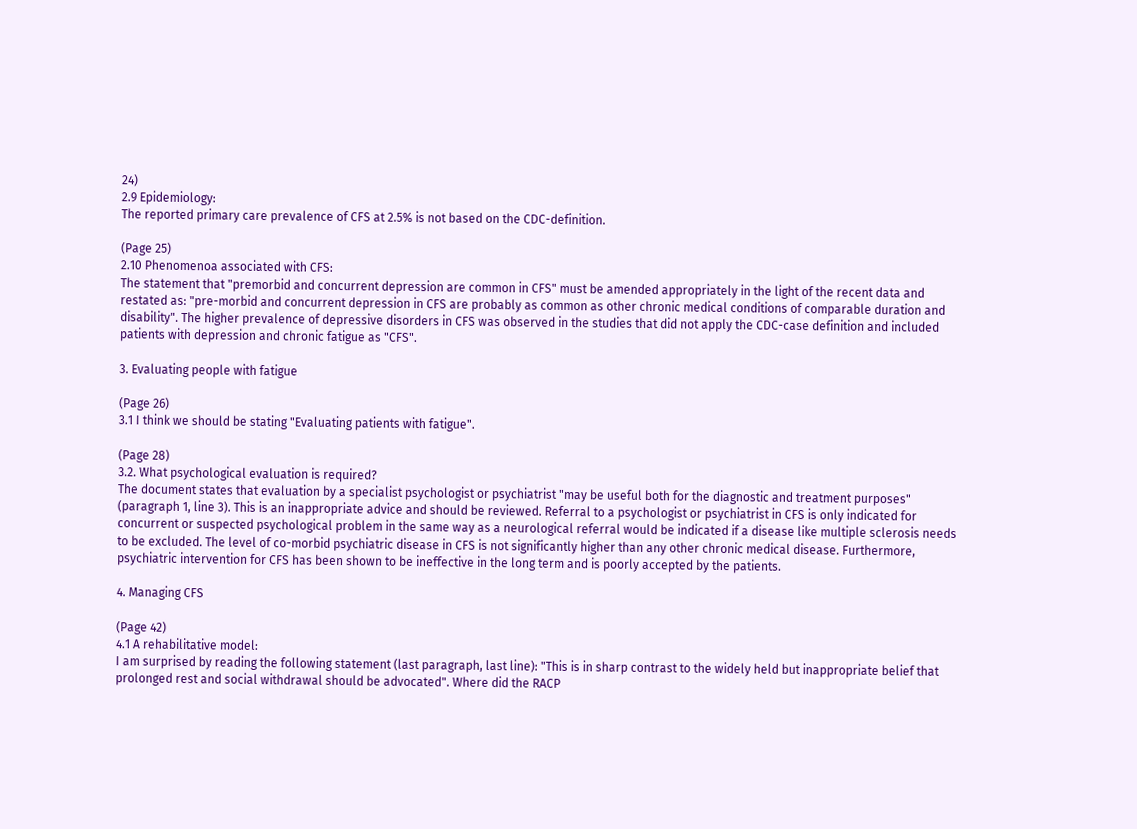24)
2.9 Epidemiology:
The reported primary care prevalence of CFS at 2.5% is not based on the CDC-definition.

(Page 25)
2.10 Phenomenoa associated with CFS:
The statement that "premorbid and concurrent depression are common in CFS" must be amended appropriately in the light of the recent data and restated as: "pre-morbid and concurrent depression in CFS are probably as common as other chronic medical conditions of comparable duration and disability". The higher prevalence of depressive disorders in CFS was observed in the studies that did not apply the CDC-case definition and included patients with depression and chronic fatigue as "CFS".

3. Evaluating people with fatigue

(Page 26)
3.1 I think we should be stating "Evaluating patients with fatigue".

(Page 28)
3.2. What psychological evaluation is required?
The document states that evaluation by a specialist psychologist or psychiatrist "may be useful both for the diagnostic and treatment purposes" (paragraph 1, line 3). This is an inappropriate advice and should be reviewed. Referral to a psychologist or psychiatrist in CFS is only indicated for concurrent or suspected psychological problem in the same way as a neurological referral would be indicated if a disease like multiple sclerosis needs to be excluded. The level of co-morbid psychiatric disease in CFS is not significantly higher than any other chronic medical disease. Furthermore, psychiatric intervention for CFS has been shown to be ineffective in the long term and is poorly accepted by the patients.

4. Managing CFS

(Page 42)
4.1 A rehabilitative model:
I am surprised by reading the following statement (last paragraph, last line): "This is in sharp contrast to the widely held but inappropriate belief that prolonged rest and social withdrawal should be advocated". Where did the RACP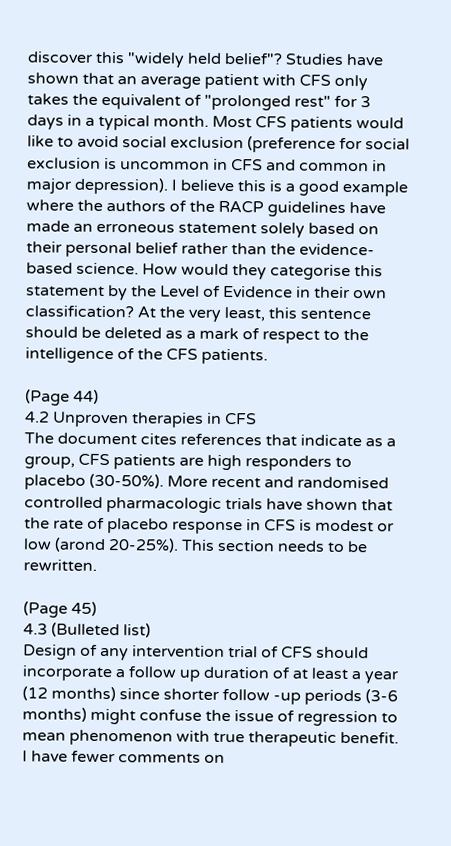discover this "widely held belief"? Studies have shown that an average patient with CFS only takes the equivalent of "prolonged rest" for 3 days in a typical month. Most CFS patients would like to avoid social exclusion (preference for social exclusion is uncommon in CFS and common in major depression). I believe this is a good example where the authors of the RACP guidelines have made an erroneous statement solely based on their personal belief rather than the evidence-based science. How would they categorise this statement by the Level of Evidence in their own classification? At the very least, this sentence should be deleted as a mark of respect to the intelligence of the CFS patients.

(Page 44)
4.2 Unproven therapies in CFS
The document cites references that indicate as a group, CFS patients are high responders to placebo (30-50%). More recent and randomised controlled pharmacologic trials have shown that the rate of placebo response in CFS is modest or low (arond 20-25%). This section needs to be rewritten.

(Page 45)
4.3 (Bulleted list)
Design of any intervention trial of CFS should incorporate a follow up duration of at least a year (12 months) since shorter follow -up periods (3-6 months) might confuse the issue of regression to mean phenomenon with true therapeutic benefit. I have fewer comments on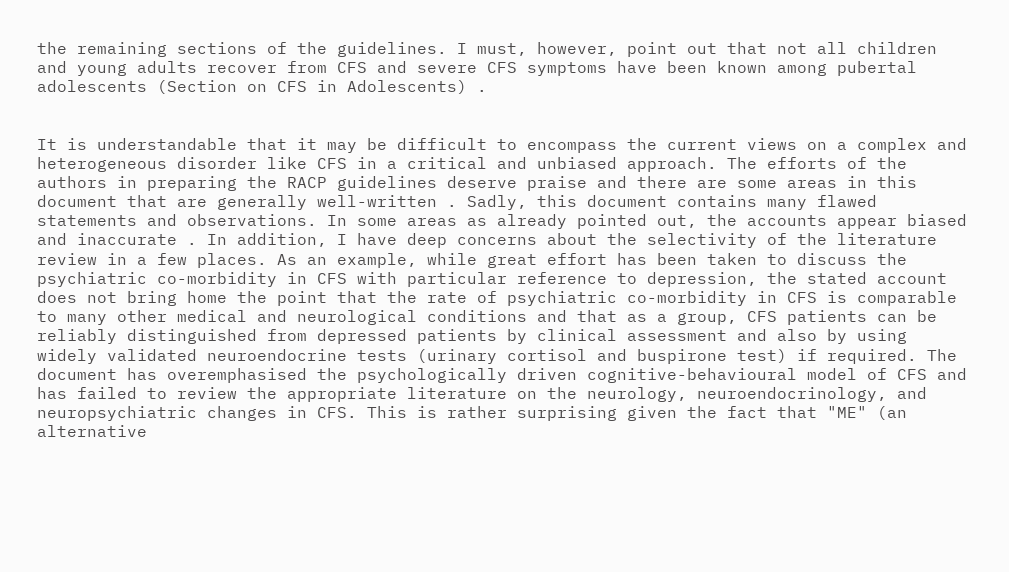the remaining sections of the guidelines. I must, however, point out that not all children and young adults recover from CFS and severe CFS symptoms have been known among pubertal adolescents (Section on CFS in Adolescents) .


It is understandable that it may be difficult to encompass the current views on a complex and heterogeneous disorder like CFS in a critical and unbiased approach. The efforts of the authors in preparing the RACP guidelines deserve praise and there are some areas in this document that are generally well-written . Sadly, this document contains many flawed statements and observations. In some areas as already pointed out, the accounts appear biased and inaccurate . In addition, I have deep concerns about the selectivity of the literature review in a few places. As an example, while great effort has been taken to discuss the psychiatric co-morbidity in CFS with particular reference to depression, the stated account does not bring home the point that the rate of psychiatric co-morbidity in CFS is comparable to many other medical and neurological conditions and that as a group, CFS patients can be reliably distinguished from depressed patients by clinical assessment and also by using widely validated neuroendocrine tests (urinary cortisol and buspirone test) if required. The document has overemphasised the psychologically driven cognitive-behavioural model of CFS and has failed to review the appropriate literature on the neurology, neuroendocrinology, and neuropsychiatric changes in CFS. This is rather surprising given the fact that "ME" (an alternative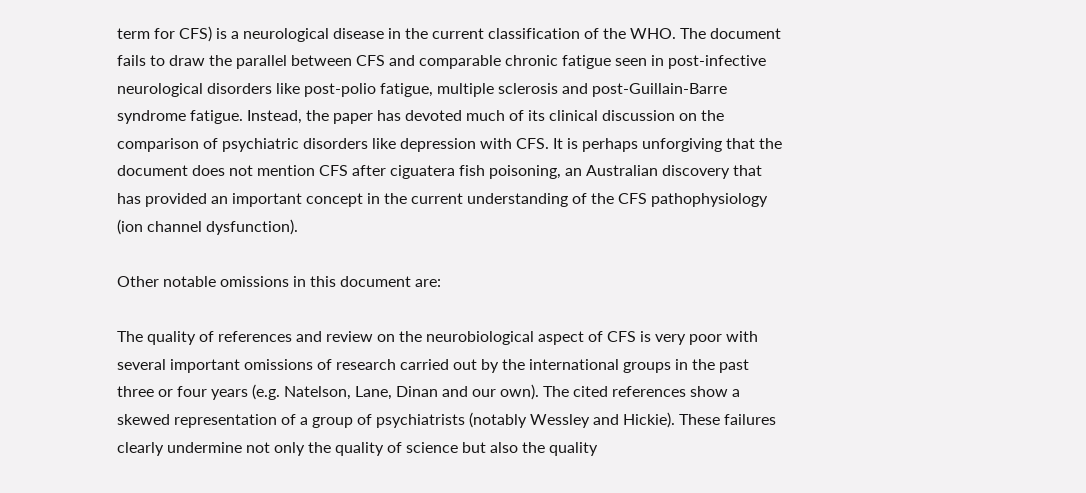term for CFS) is a neurological disease in the current classification of the WHO. The document fails to draw the parallel between CFS and comparable chronic fatigue seen in post-infective neurological disorders like post-polio fatigue, multiple sclerosis and post-Guillain-Barre syndrome fatigue. Instead, the paper has devoted much of its clinical discussion on the comparison of psychiatric disorders like depression with CFS. It is perhaps unforgiving that the document does not mention CFS after ciguatera fish poisoning, an Australian discovery that has provided an important concept in the current understanding of the CFS pathophysiology (ion channel dysfunction).

Other notable omissions in this document are:

The quality of references and review on the neurobiological aspect of CFS is very poor with several important omissions of research carried out by the international groups in the past three or four years (e.g. Natelson, Lane, Dinan and our own). The cited references show a skewed representation of a group of psychiatrists (notably Wessley and Hickie). These failures clearly undermine not only the quality of science but also the quality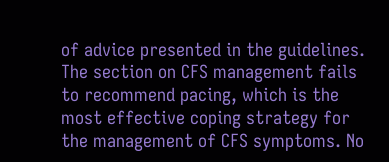of advice presented in the guidelines. The section on CFS management fails to recommend pacing, which is the most effective coping strategy for the management of CFS symptoms. No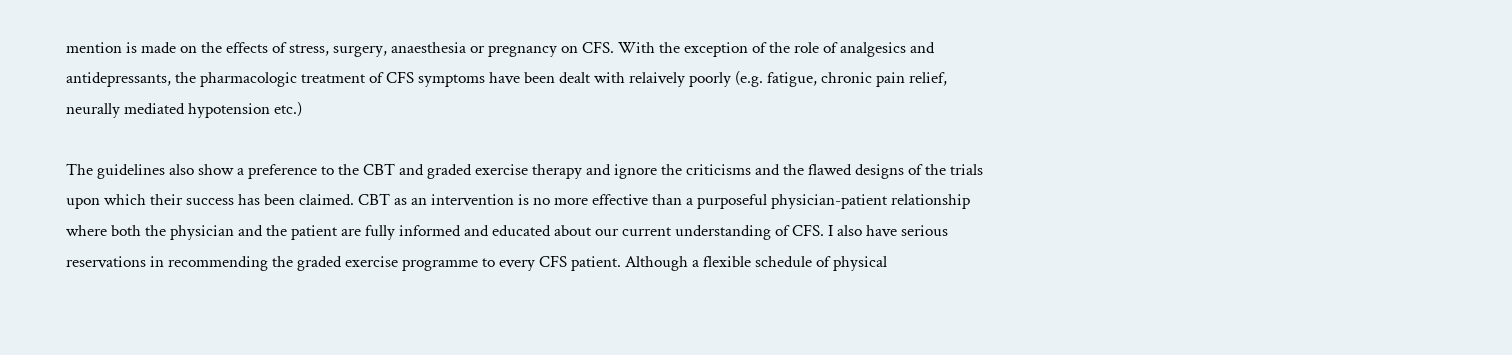mention is made on the effects of stress, surgery, anaesthesia or pregnancy on CFS. With the exception of the role of analgesics and antidepressants, the pharmacologic treatment of CFS symptoms have been dealt with relaively poorly (e.g. fatigue, chronic pain relief, neurally mediated hypotension etc.)

The guidelines also show a preference to the CBT and graded exercise therapy and ignore the criticisms and the flawed designs of the trials upon which their success has been claimed. CBT as an intervention is no more effective than a purposeful physician-patient relationship where both the physician and the patient are fully informed and educated about our current understanding of CFS. I also have serious reservations in recommending the graded exercise programme to every CFS patient. Although a flexible schedule of physical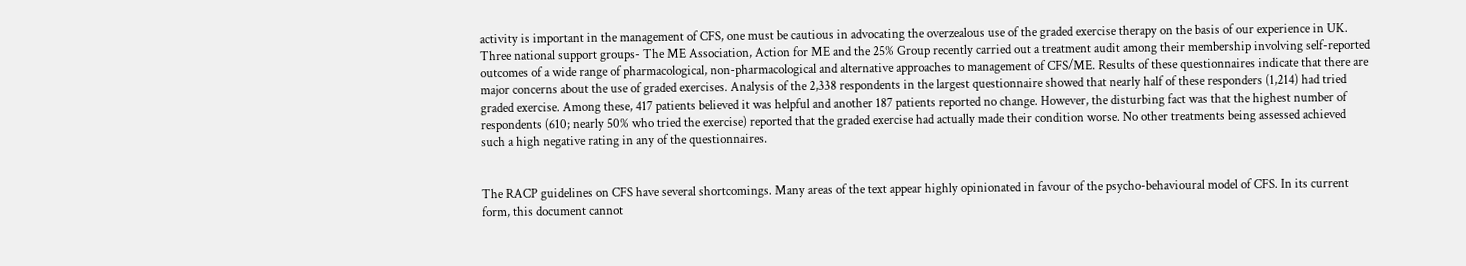activity is important in the management of CFS, one must be cautious in advocating the overzealous use of the graded exercise therapy on the basis of our experience in UK. Three national support groups- The ME Association, Action for ME and the 25% Group recently carried out a treatment audit among their membership involving self-reported outcomes of a wide range of pharmacological, non-pharmacological and alternative approaches to management of CFS/ME. Results of these questionnaires indicate that there are major concerns about the use of graded exercises. Analysis of the 2,338 respondents in the largest questionnaire showed that nearly half of these responders (1,214) had tried graded exercise. Among these, 417 patients believed it was helpful and another 187 patients reported no change. However, the disturbing fact was that the highest number of respondents (610; nearly 50% who tried the exercise) reported that the graded exercise had actually made their condition worse. No other treatments being assessed achieved such a high negative rating in any of the questionnaires.


The RACP guidelines on CFS have several shortcomings. Many areas of the text appear highly opinionated in favour of the psycho-behavioural model of CFS. In its current form, this document cannot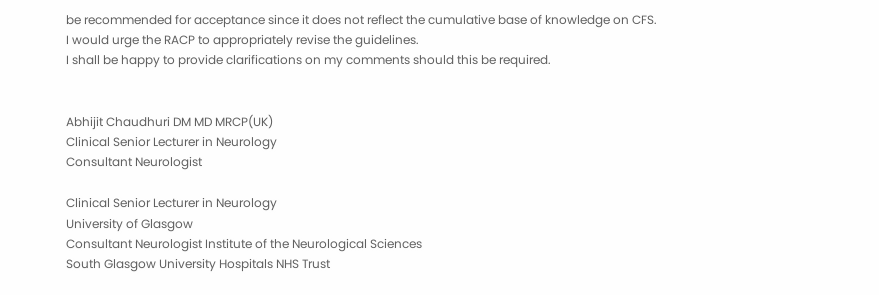be recommended for acceptance since it does not reflect the cumulative base of knowledge on CFS.
I would urge the RACP to appropriately revise the guidelines.
I shall be happy to provide clarifications on my comments should this be required.


Abhijit Chaudhuri DM MD MRCP(UK)
Clinical Senior Lecturer in Neurology
Consultant Neurologist

Clinical Senior Lecturer in Neurology
University of Glasgow
Consultant Neurologist Institute of the Neurological Sciences
South Glasgow University Hospitals NHS Trust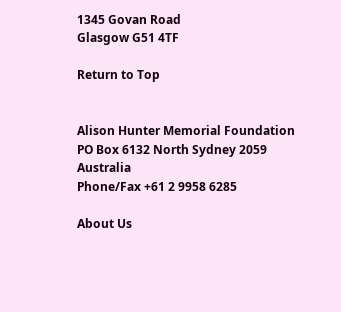1345 Govan Road
Glasgow G51 4TF

Return to Top


Alison Hunter Memorial Foundation
PO Box 6132 North Sydney 2059 Australia
Phone/Fax +61 2 9958 6285

About Us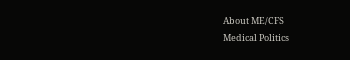About ME/CFS
Medical Politics